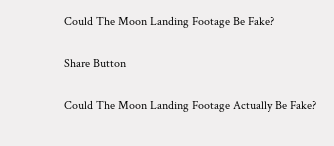Could The Moon Landing Footage Be Fake?

Share Button

Could The Moon Landing Footage Actually Be Fake?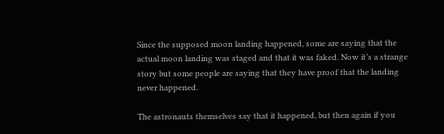Since the supposed moon landing happened, some are saying that the actual moon landing was staged and that it was faked. Now it’s a strange story but some people are saying that they have proof that the landing never happened.

The astronauts themselves say that it happened, but then again if you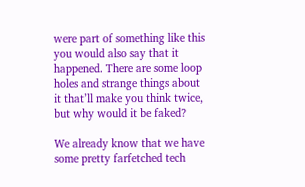were part of something like this you would also say that it happened. There are some loop holes and strange things about it that’ll make you think twice, but why would it be faked?

We already know that we have some pretty farfetched tech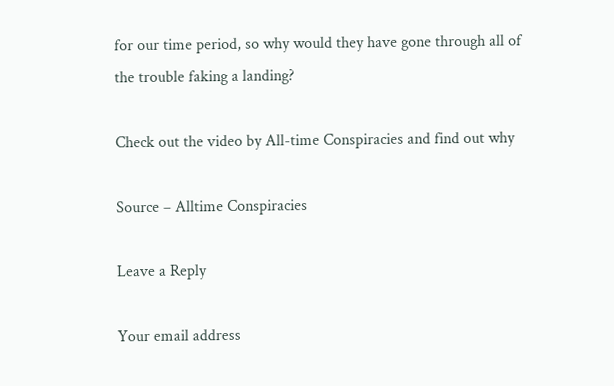for our time period, so why would they have gone through all of the trouble faking a landing?

Check out the video by All-time Conspiracies and find out why

Source – Alltime Conspiracies

Leave a Reply

Your email address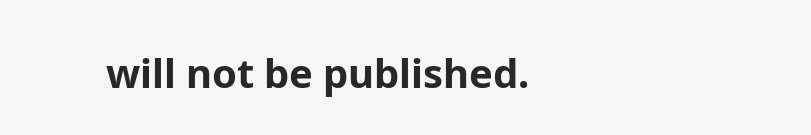will not be published.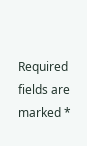Required fields are marked *